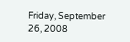Friday, September 26, 2008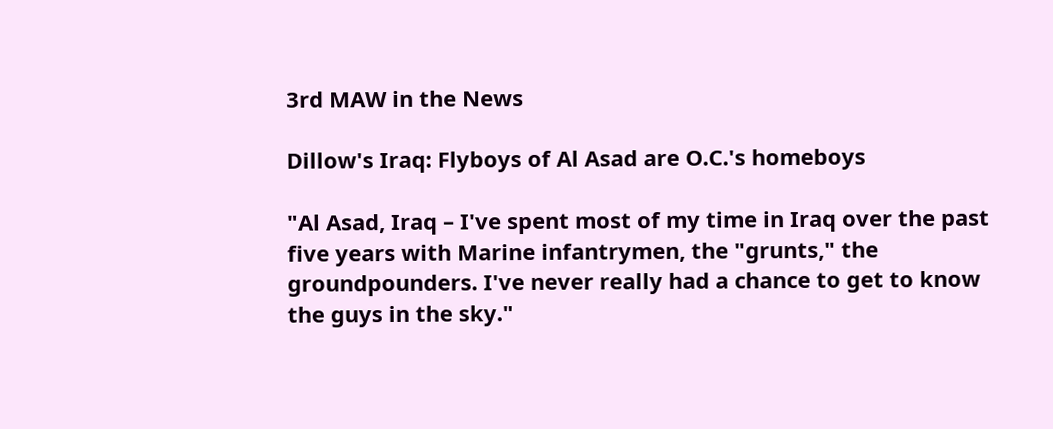3rd MAW in the News

Dillow's Iraq: Flyboys of Al Asad are O.C.'s homeboys

"Al Asad, Iraq – I've spent most of my time in Iraq over the past five years with Marine infantrymen, the "grunts," the groundpounders. I've never really had a chance to get to know the guys in the sky."